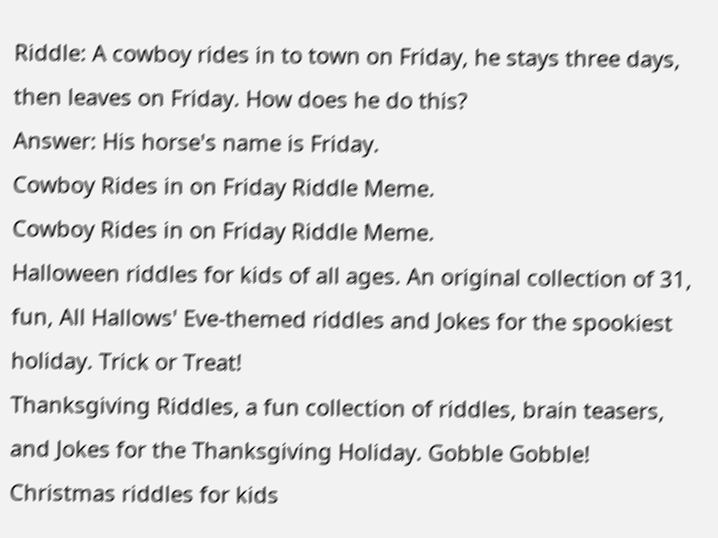Riddle: A cowboy rides in to town on Friday, he stays three days, then leaves on Friday. How does he do this?
Answer: His horse's name is Friday.
Cowboy Rides in on Friday Riddle Meme.
Cowboy Rides in on Friday Riddle Meme.
Halloween riddles for kids of all ages. An original collection of 31, fun, All Hallows' Eve-themed riddles and Jokes for the spookiest holiday. Trick or Treat!
Thanksgiving Riddles, a fun collection of riddles, brain teasers, and Jokes for the Thanksgiving Holiday. Gobble Gobble!
Christmas riddles for kids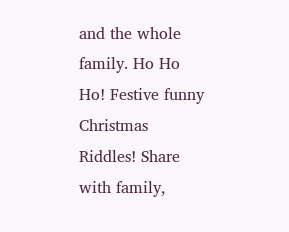and the whole family. Ho Ho Ho! Festive funny Christmas Riddles! Share with family,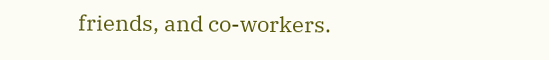friends, and co-workers.